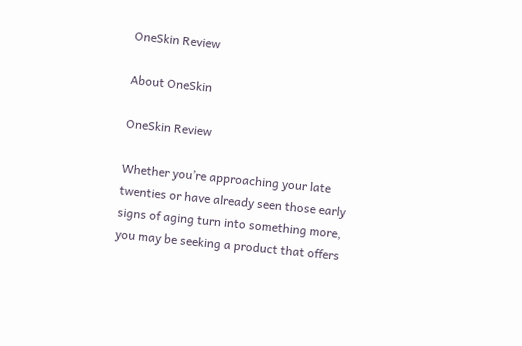OneSkin Review

About OneSkin

OneSkin Review

Whether you’re approaching your late twenties or have already seen those early signs of aging turn into something more, you may be seeking a product that offers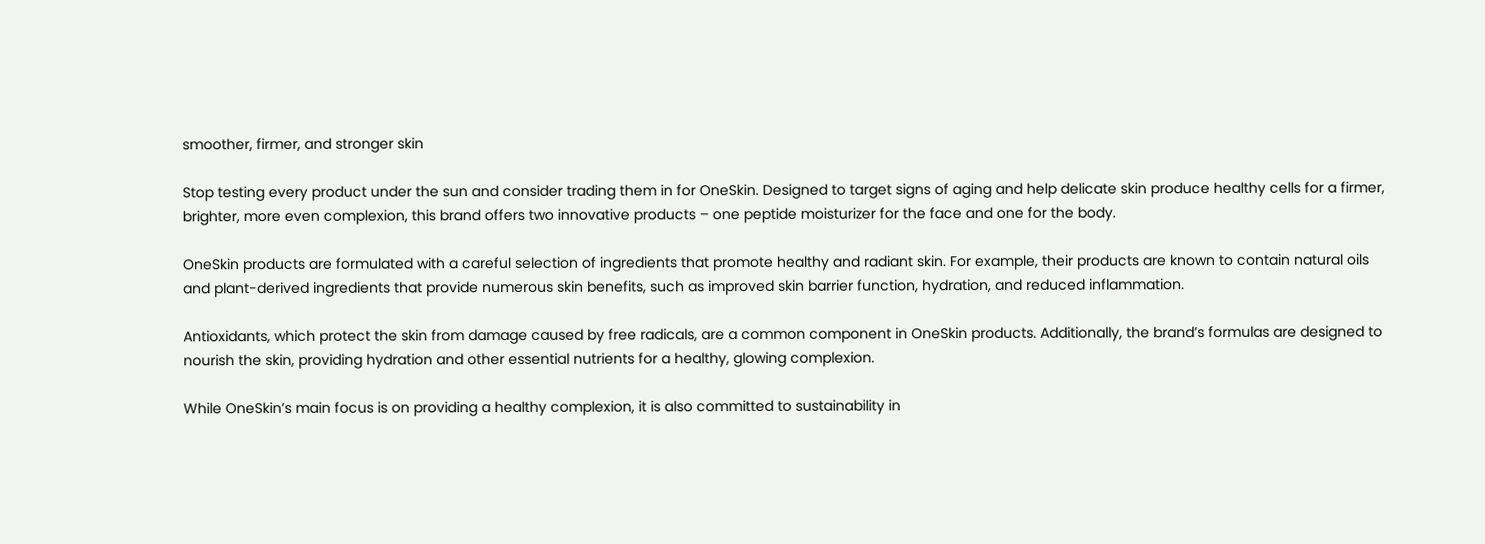smoother, firmer, and stronger skin

Stop testing every product under the sun and consider trading them in for OneSkin. Designed to target signs of aging and help delicate skin produce healthy cells for a firmer, brighter, more even complexion, this brand offers two innovative products – one peptide moisturizer for the face and one for the body.

OneSkin products are formulated with a careful selection of ingredients that promote healthy and radiant skin. For example, their products are known to contain natural oils and plant-derived ingredients that provide numerous skin benefits, such as improved skin barrier function, hydration, and reduced inflammation.

Antioxidants, which protect the skin from damage caused by free radicals, are a common component in OneSkin products. Additionally, the brand’s formulas are designed to nourish the skin, providing hydration and other essential nutrients for a healthy, glowing complexion.

While OneSkin’s main focus is on providing a healthy complexion, it is also committed to sustainability in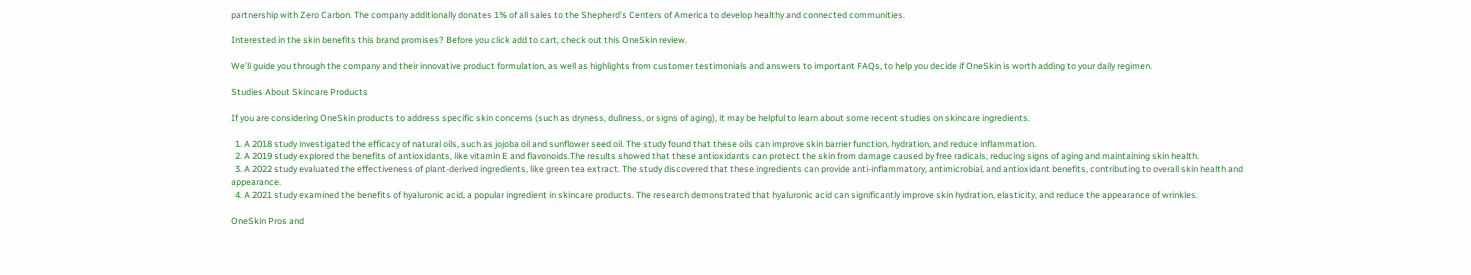partnership with Zero Carbon. The company additionally donates 1% of all sales to the Shepherd’s Centers of America to develop healthy and connected communities.

Interested in the skin benefits this brand promises? Before you click add to cart, check out this OneSkin review.

We’ll guide you through the company and their innovative product formulation, as well as highlights from customer testimonials and answers to important FAQs, to help you decide if OneSkin is worth adding to your daily regimen.

Studies About Skincare Products

If you are considering OneSkin products to address specific skin concerns (such as dryness, dullness, or signs of aging), it may be helpful to learn about some recent studies on skincare ingredients.

  1. A 2018 study investigated the efficacy of natural oils, such as jojoba oil and sunflower seed oil. The study found that these oils can improve skin barrier function, hydration, and reduce inflammation.
  2. A 2019 study explored the benefits of antioxidants, like vitamin E and flavonoids.The results showed that these antioxidants can protect the skin from damage caused by free radicals, reducing signs of aging and maintaining skin health.
  3. A 2022 study evaluated the effectiveness of plant-derived ingredients, like green tea extract. The study discovered that these ingredients can provide anti-inflammatory, antimicrobial, and antioxidant benefits, contributing to overall skin health and appearance.
  4. A 2021 study examined the benefits of hyaluronic acid, a popular ingredient in skincare products. The research demonstrated that hyaluronic acid can significantly improve skin hydration, elasticity, and reduce the appearance of wrinkles.

OneSkin Pros and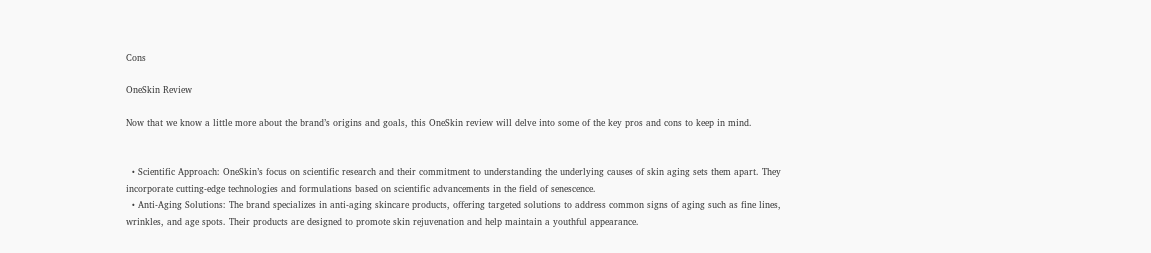Cons

OneSkin Review

Now that we know a little more about the brand’s origins and goals, this OneSkin review will delve into some of the key pros and cons to keep in mind.


  • Scientific Approach: OneSkin’s focus on scientific research and their commitment to understanding the underlying causes of skin aging sets them apart. They incorporate cutting-edge technologies and formulations based on scientific advancements in the field of senescence.
  • Anti-Aging Solutions: The brand specializes in anti-aging skincare products, offering targeted solutions to address common signs of aging such as fine lines, wrinkles, and age spots. Their products are designed to promote skin rejuvenation and help maintain a youthful appearance.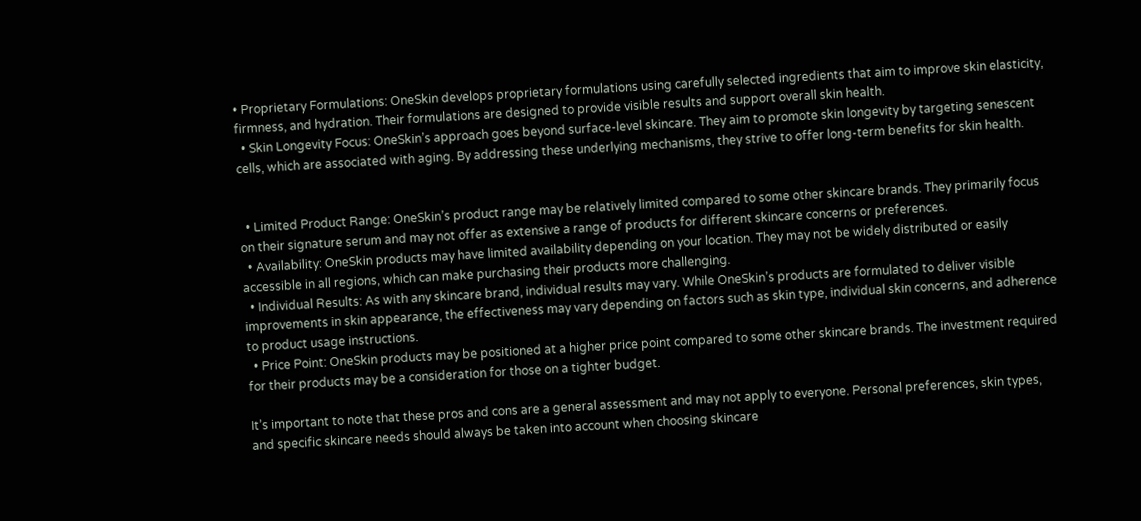• Proprietary Formulations: OneSkin develops proprietary formulations using carefully selected ingredients that aim to improve skin elasticity, firmness, and hydration. Their formulations are designed to provide visible results and support overall skin health.
  • Skin Longevity Focus: OneSkin’s approach goes beyond surface-level skincare. They aim to promote skin longevity by targeting senescent cells, which are associated with aging. By addressing these underlying mechanisms, they strive to offer long-term benefits for skin health.


  • Limited Product Range: OneSkin’s product range may be relatively limited compared to some other skincare brands. They primarily focus on their signature serum and may not offer as extensive a range of products for different skincare concerns or preferences.
  • Availability: OneSkin products may have limited availability depending on your location. They may not be widely distributed or easily accessible in all regions, which can make purchasing their products more challenging.
  • Individual Results: As with any skincare brand, individual results may vary. While OneSkin’s products are formulated to deliver visible improvements in skin appearance, the effectiveness may vary depending on factors such as skin type, individual skin concerns, and adherence to product usage instructions.
  • Price Point: OneSkin products may be positioned at a higher price point compared to some other skincare brands. The investment required for their products may be a consideration for those on a tighter budget.

It’s important to note that these pros and cons are a general assessment and may not apply to everyone. Personal preferences, skin types, and specific skincare needs should always be taken into account when choosing skincare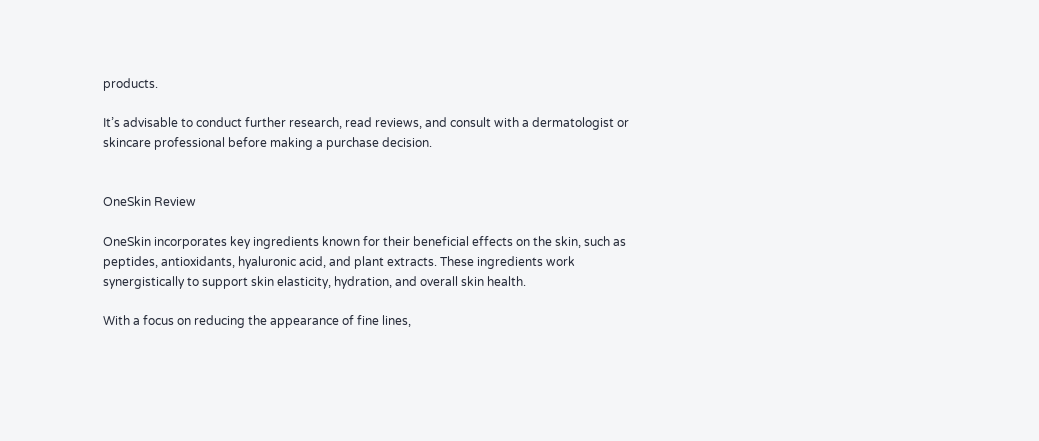products.

It’s advisable to conduct further research, read reviews, and consult with a dermatologist or skincare professional before making a purchase decision.


OneSkin Review

OneSkin incorporates key ingredients known for their beneficial effects on the skin, such as peptides, antioxidants, hyaluronic acid, and plant extracts. These ingredients work synergistically to support skin elasticity, hydration, and overall skin health.

With a focus on reducing the appearance of fine lines,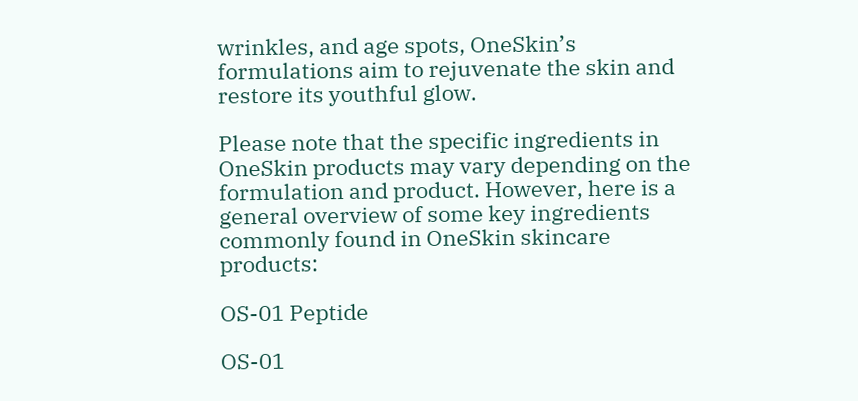wrinkles, and age spots, OneSkin’s formulations aim to rejuvenate the skin and restore its youthful glow.

Please note that the specific ingredients in OneSkin products may vary depending on the formulation and product. However, here is a general overview of some key ingredients commonly found in OneSkin skincare products:

OS-01 Peptide

OS-01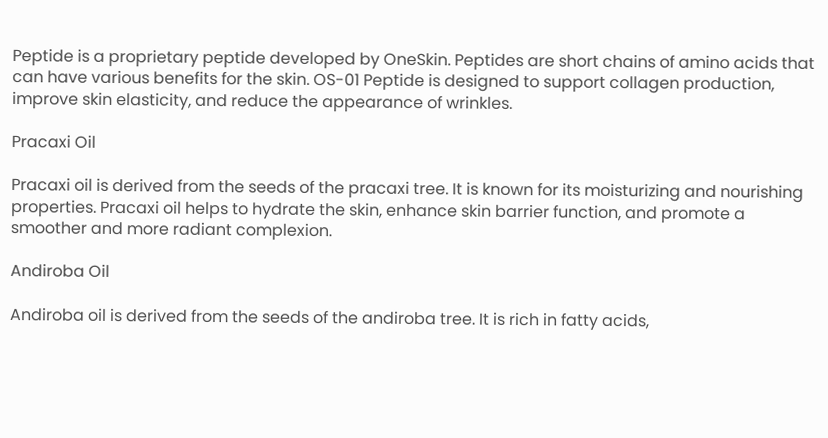Peptide is a proprietary peptide developed by OneSkin. Peptides are short chains of amino acids that can have various benefits for the skin. OS-01 Peptide is designed to support collagen production, improve skin elasticity, and reduce the appearance of wrinkles.

Pracaxi Oil

Pracaxi oil is derived from the seeds of the pracaxi tree. It is known for its moisturizing and nourishing properties. Pracaxi oil helps to hydrate the skin, enhance skin barrier function, and promote a smoother and more radiant complexion.

Andiroba Oil

Andiroba oil is derived from the seeds of the andiroba tree. It is rich in fatty acids,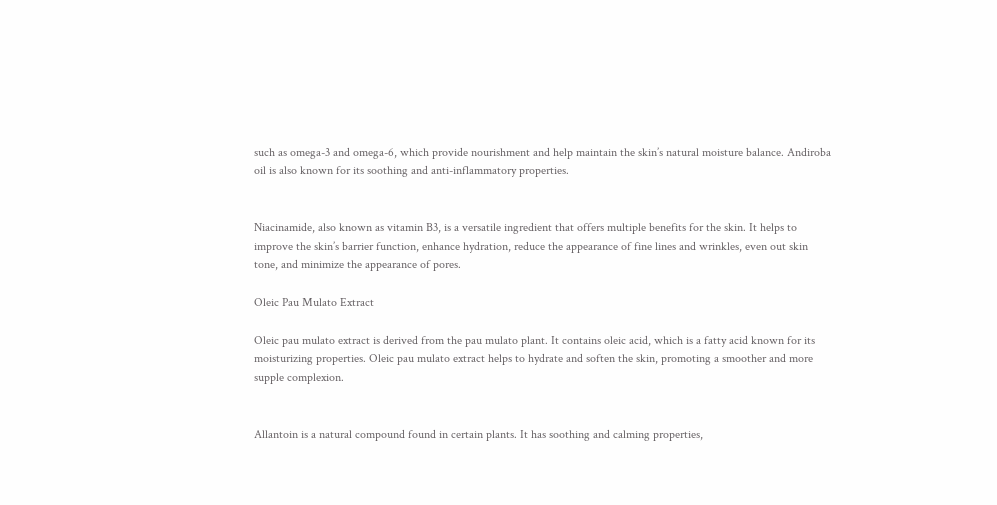such as omega-3 and omega-6, which provide nourishment and help maintain the skin’s natural moisture balance. Andiroba oil is also known for its soothing and anti-inflammatory properties.


Niacinamide, also known as vitamin B3, is a versatile ingredient that offers multiple benefits for the skin. It helps to improve the skin’s barrier function, enhance hydration, reduce the appearance of fine lines and wrinkles, even out skin tone, and minimize the appearance of pores.

Oleic Pau Mulato Extract

Oleic pau mulato extract is derived from the pau mulato plant. It contains oleic acid, which is a fatty acid known for its moisturizing properties. Oleic pau mulato extract helps to hydrate and soften the skin, promoting a smoother and more supple complexion.


Allantoin is a natural compound found in certain plants. It has soothing and calming properties,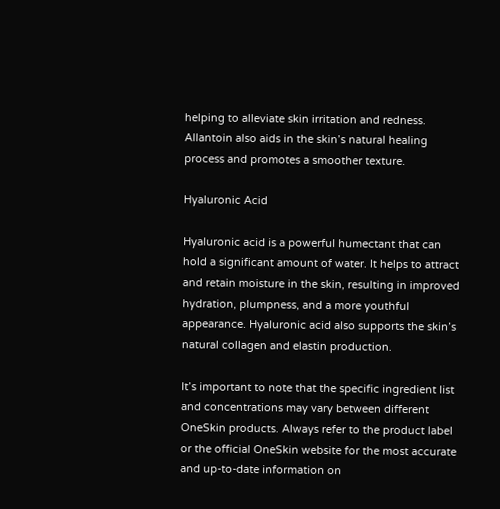helping to alleviate skin irritation and redness. Allantoin also aids in the skin’s natural healing process and promotes a smoother texture.

Hyaluronic Acid

Hyaluronic acid is a powerful humectant that can hold a significant amount of water. It helps to attract and retain moisture in the skin, resulting in improved hydration, plumpness, and a more youthful appearance. Hyaluronic acid also supports the skin’s natural collagen and elastin production.

It’s important to note that the specific ingredient list and concentrations may vary between different OneSkin products. Always refer to the product label or the official OneSkin website for the most accurate and up-to-date information on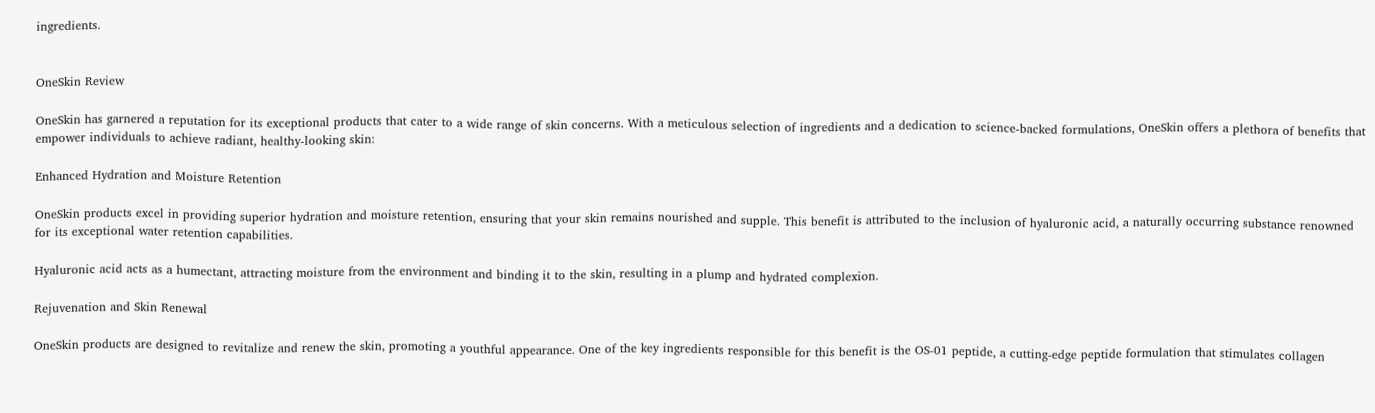ingredients.


OneSkin Review

OneSkin has garnered a reputation for its exceptional products that cater to a wide range of skin concerns. With a meticulous selection of ingredients and a dedication to science-backed formulations, OneSkin offers a plethora of benefits that empower individuals to achieve radiant, healthy-looking skin:

Enhanced Hydration and Moisture Retention

OneSkin products excel in providing superior hydration and moisture retention, ensuring that your skin remains nourished and supple. This benefit is attributed to the inclusion of hyaluronic acid, a naturally occurring substance renowned for its exceptional water retention capabilities.

Hyaluronic acid acts as a humectant, attracting moisture from the environment and binding it to the skin, resulting in a plump and hydrated complexion.

Rejuvenation and Skin Renewal

OneSkin products are designed to revitalize and renew the skin, promoting a youthful appearance. One of the key ingredients responsible for this benefit is the OS-01 peptide, a cutting-edge peptide formulation that stimulates collagen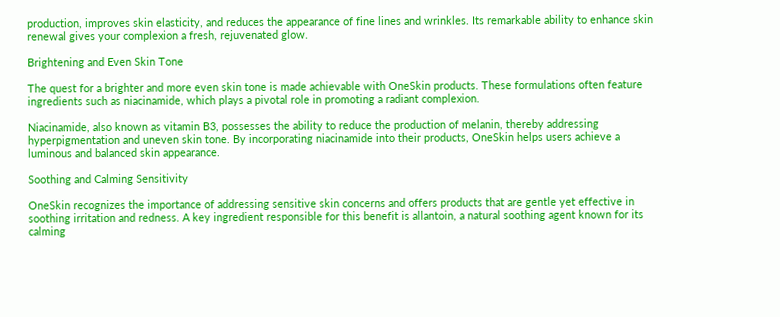production, improves skin elasticity, and reduces the appearance of fine lines and wrinkles. Its remarkable ability to enhance skin renewal gives your complexion a fresh, rejuvenated glow.

Brightening and Even Skin Tone

The quest for a brighter and more even skin tone is made achievable with OneSkin products. These formulations often feature ingredients such as niacinamide, which plays a pivotal role in promoting a radiant complexion.

Niacinamide, also known as vitamin B3, possesses the ability to reduce the production of melanin, thereby addressing hyperpigmentation and uneven skin tone. By incorporating niacinamide into their products, OneSkin helps users achieve a luminous and balanced skin appearance.

Soothing and Calming Sensitivity

OneSkin recognizes the importance of addressing sensitive skin concerns and offers products that are gentle yet effective in soothing irritation and redness. A key ingredient responsible for this benefit is allantoin, a natural soothing agent known for its calming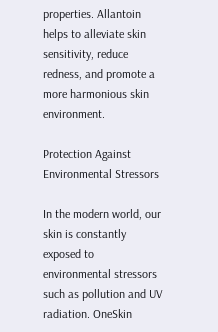properties. Allantoin helps to alleviate skin sensitivity, reduce redness, and promote a more harmonious skin environment.

Protection Against Environmental Stressors

In the modern world, our skin is constantly exposed to environmental stressors such as pollution and UV radiation. OneSkin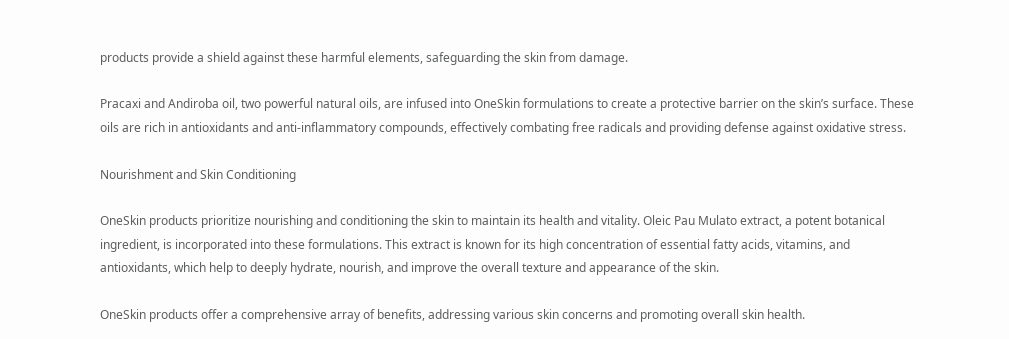products provide a shield against these harmful elements, safeguarding the skin from damage.

Pracaxi and Andiroba oil, two powerful natural oils, are infused into OneSkin formulations to create a protective barrier on the skin’s surface. These oils are rich in antioxidants and anti-inflammatory compounds, effectively combating free radicals and providing defense against oxidative stress.

Nourishment and Skin Conditioning

OneSkin products prioritize nourishing and conditioning the skin to maintain its health and vitality. Oleic Pau Mulato extract, a potent botanical ingredient, is incorporated into these formulations. This extract is known for its high concentration of essential fatty acids, vitamins, and antioxidants, which help to deeply hydrate, nourish, and improve the overall texture and appearance of the skin.

OneSkin products offer a comprehensive array of benefits, addressing various skin concerns and promoting overall skin health.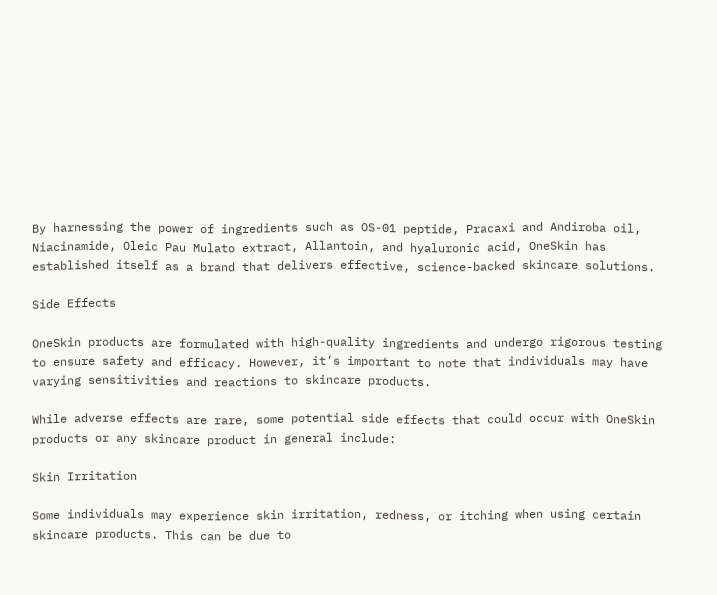By harnessing the power of ingredients such as OS-01 peptide, Pracaxi and Andiroba oil, Niacinamide, Oleic Pau Mulato extract, Allantoin, and hyaluronic acid, OneSkin has established itself as a brand that delivers effective, science-backed skincare solutions.

Side Effects

OneSkin products are formulated with high-quality ingredients and undergo rigorous testing to ensure safety and efficacy. However, it’s important to note that individuals may have varying sensitivities and reactions to skincare products.

While adverse effects are rare, some potential side effects that could occur with OneSkin products or any skincare product in general include:

Skin Irritation

Some individuals may experience skin irritation, redness, or itching when using certain skincare products. This can be due to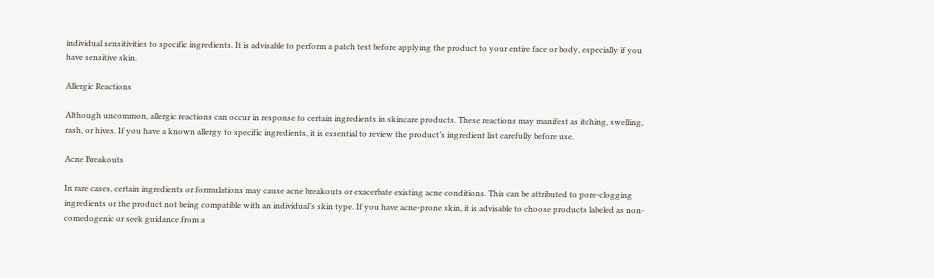individual sensitivities to specific ingredients. It is advisable to perform a patch test before applying the product to your entire face or body, especially if you have sensitive skin.

Allergic Reactions

Although uncommon, allergic reactions can occur in response to certain ingredients in skincare products. These reactions may manifest as itching, swelling, rash, or hives. If you have a known allergy to specific ingredients, it is essential to review the product’s ingredient list carefully before use.

Acne Breakouts

In rare cases, certain ingredients or formulations may cause acne breakouts or exacerbate existing acne conditions. This can be attributed to pore-clogging ingredients or the product not being compatible with an individual’s skin type. If you have acne-prone skin, it is advisable to choose products labeled as non-comedogenic or seek guidance from a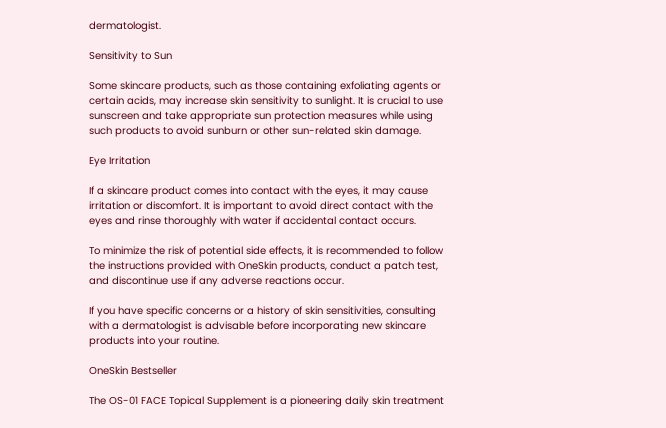dermatologist.

Sensitivity to Sun

Some skincare products, such as those containing exfoliating agents or certain acids, may increase skin sensitivity to sunlight. It is crucial to use sunscreen and take appropriate sun protection measures while using such products to avoid sunburn or other sun-related skin damage.

Eye Irritation

If a skincare product comes into contact with the eyes, it may cause irritation or discomfort. It is important to avoid direct contact with the eyes and rinse thoroughly with water if accidental contact occurs.

To minimize the risk of potential side effects, it is recommended to follow the instructions provided with OneSkin products, conduct a patch test, and discontinue use if any adverse reactions occur.

If you have specific concerns or a history of skin sensitivities, consulting with a dermatologist is advisable before incorporating new skincare products into your routine.

OneSkin Bestseller

The OS-01 FACE Topical Supplement is a pioneering daily skin treatment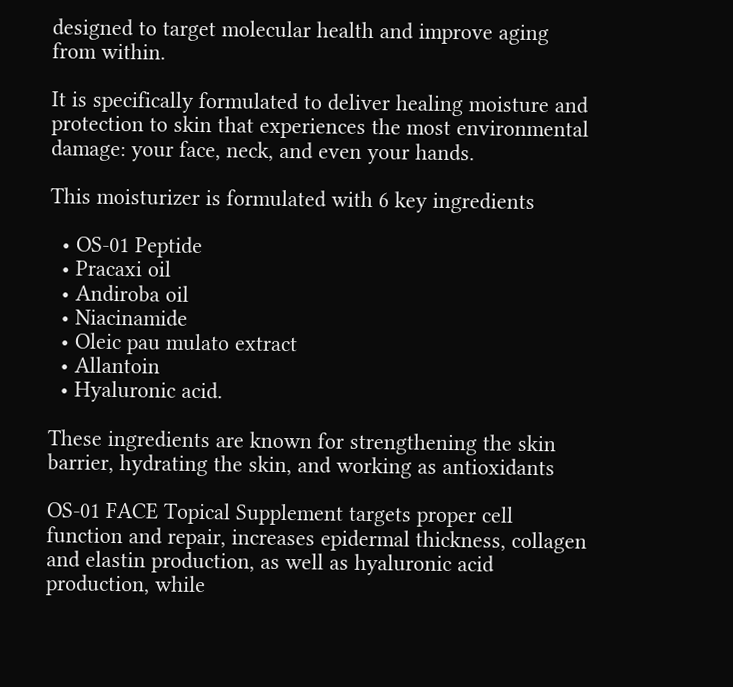designed to target molecular health and improve aging from within.

It is specifically formulated to deliver healing moisture and protection to skin that experiences the most environmental damage: your face, neck, and even your hands.

This moisturizer is formulated with 6 key ingredients

  • OS-01 Peptide
  • Pracaxi oil
  • Andiroba oil
  • Niacinamide
  • Oleic pau mulato extract
  • Allantoin
  • Hyaluronic acid.

These ingredients are known for strengthening the skin barrier, hydrating the skin, and working as antioxidants

OS-01 FACE Topical Supplement targets proper cell function and repair, increases epidermal thickness, collagen and elastin production, as well as hyaluronic acid production, while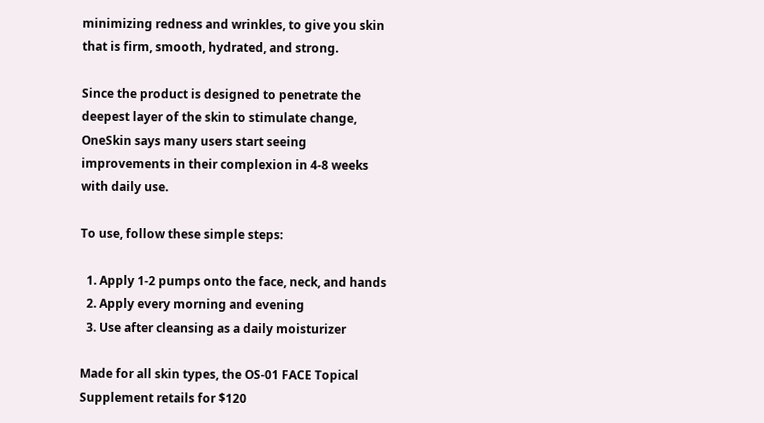minimizing redness and wrinkles, to give you skin that is firm, smooth, hydrated, and strong.

Since the product is designed to penetrate the deepest layer of the skin to stimulate change, OneSkin says many users start seeing improvements in their complexion in 4-8 weeks with daily use.

To use, follow these simple steps:

  1. Apply 1-2 pumps onto the face, neck, and hands
  2. Apply every morning and evening
  3. Use after cleansing as a daily moisturizer

Made for all skin types, the OS-01 FACE Topical Supplement retails for $120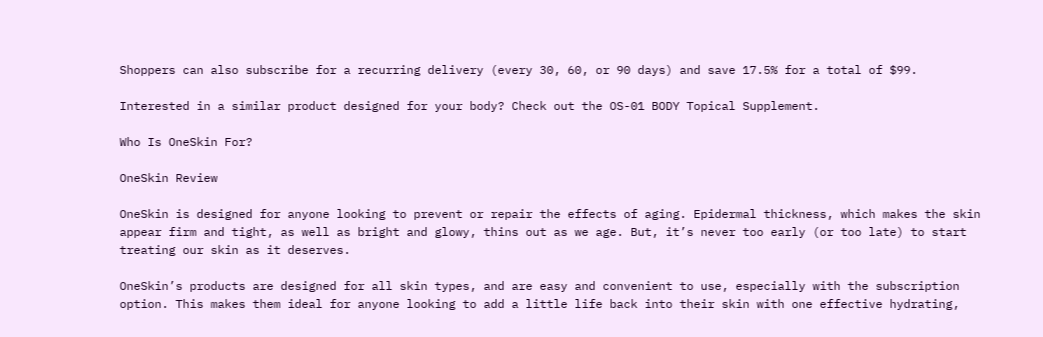Shoppers can also subscribe for a recurring delivery (every 30, 60, or 90 days) and save 17.5% for a total of $99.

Interested in a similar product designed for your body? Check out the OS-01 BODY Topical Supplement.

Who Is OneSkin For?

OneSkin Review

OneSkin is designed for anyone looking to prevent or repair the effects of aging. Epidermal thickness, which makes the skin appear firm and tight, as well as bright and glowy, thins out as we age. But, it’s never too early (or too late) to start treating our skin as it deserves.

OneSkin’s products are designed for all skin types, and are easy and convenient to use, especially with the subscription option. This makes them ideal for anyone looking to add a little life back into their skin with one effective hydrating,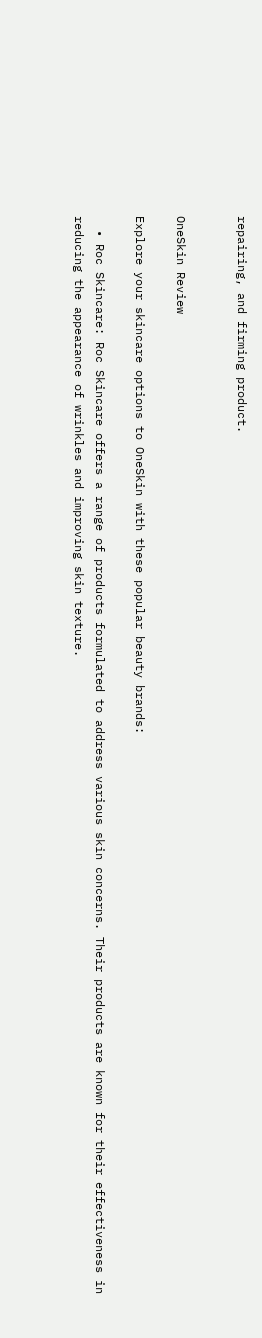repairing, and firming product.


OneSkin Review

Explore your skincare options to OneSkin with these popular beauty brands:

  • Roc Skincare: Roc Skincare offers a range of products formulated to address various skin concerns. Their products are known for their effectiveness in reducing the appearance of wrinkles and improving skin texture.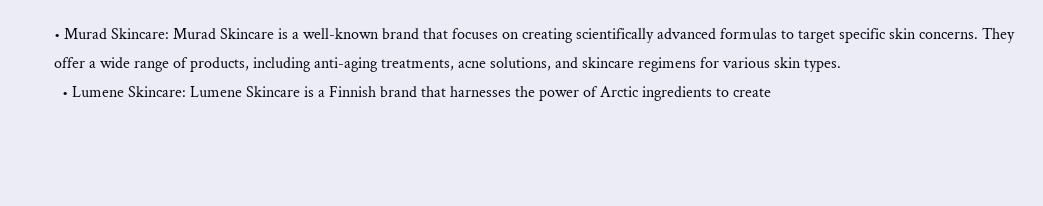• Murad Skincare: Murad Skincare is a well-known brand that focuses on creating scientifically advanced formulas to target specific skin concerns. They offer a wide range of products, including anti-aging treatments, acne solutions, and skincare regimens for various skin types.
  • Lumene Skincare: Lumene Skincare is a Finnish brand that harnesses the power of Arctic ingredients to create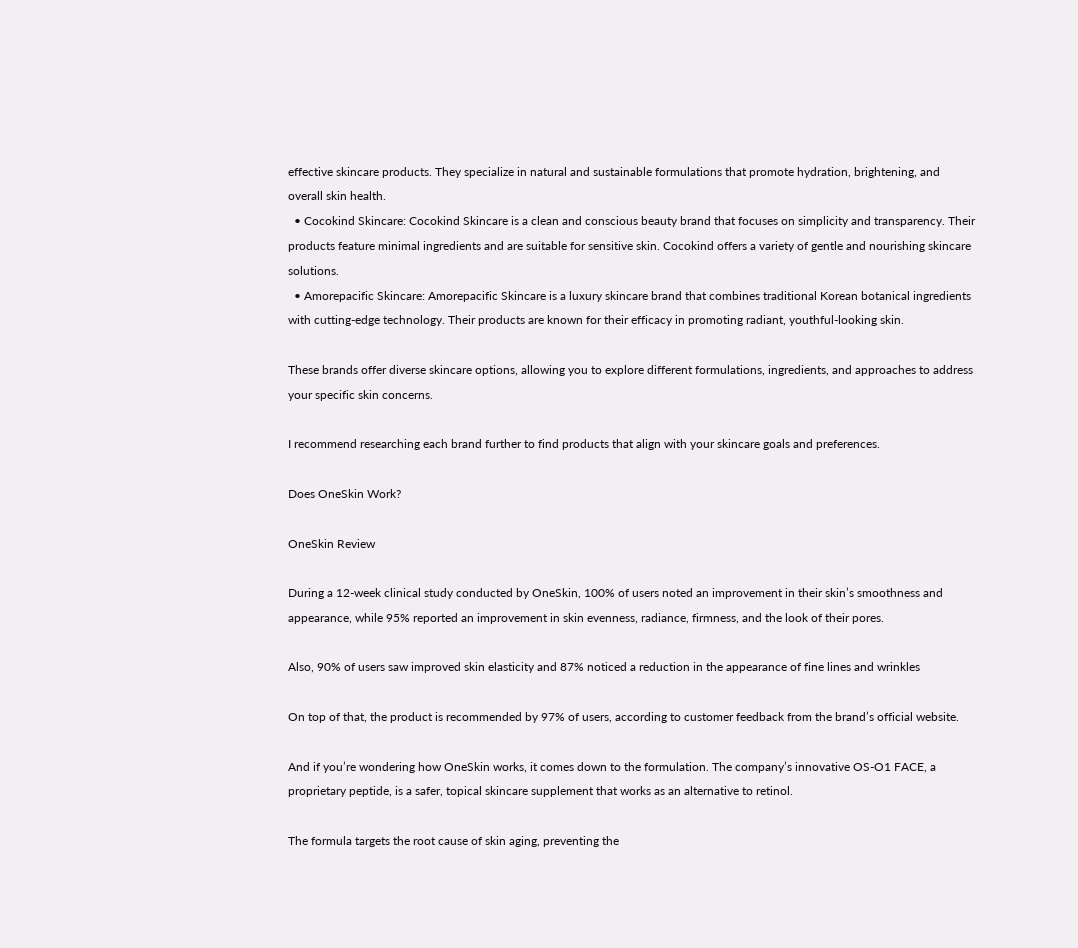effective skincare products. They specialize in natural and sustainable formulations that promote hydration, brightening, and overall skin health.
  • Cocokind Skincare: Cocokind Skincare is a clean and conscious beauty brand that focuses on simplicity and transparency. Their products feature minimal ingredients and are suitable for sensitive skin. Cocokind offers a variety of gentle and nourishing skincare solutions.
  • Amorepacific Skincare: Amorepacific Skincare is a luxury skincare brand that combines traditional Korean botanical ingredients with cutting-edge technology. Their products are known for their efficacy in promoting radiant, youthful-looking skin.

These brands offer diverse skincare options, allowing you to explore different formulations, ingredients, and approaches to address your specific skin concerns.

I recommend researching each brand further to find products that align with your skincare goals and preferences.

Does OneSkin Work?

OneSkin Review

During a 12-week clinical study conducted by OneSkin, 100% of users noted an improvement in their skin’s smoothness and appearance, while 95% reported an improvement in skin evenness, radiance, firmness, and the look of their pores.

Also, 90% of users saw improved skin elasticity and 87% noticed a reduction in the appearance of fine lines and wrinkles

On top of that, the product is recommended by 97% of users, according to customer feedback from the brand’s official website.

And if you’re wondering how OneSkin works, it comes down to the formulation. The company’s innovative OS-O1 FACE, a proprietary peptide, is a safer, topical skincare supplement that works as an alternative to retinol.

The formula targets the root cause of skin aging, preventing the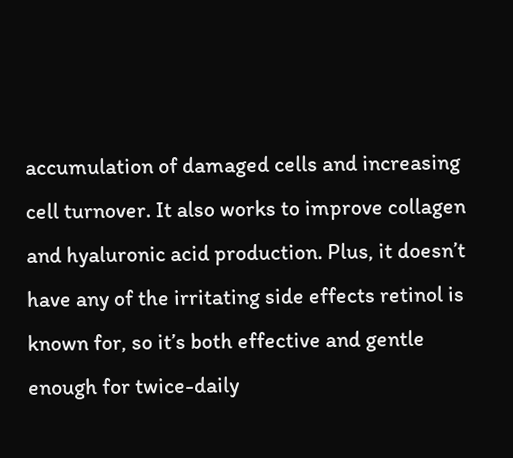accumulation of damaged cells and increasing cell turnover. It also works to improve collagen and hyaluronic acid production. Plus, it doesn’t have any of the irritating side effects retinol is known for, so it’s both effective and gentle enough for twice-daily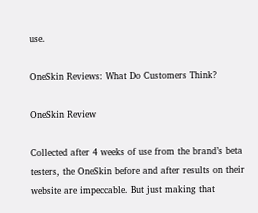use.

OneSkin Reviews: What Do Customers Think?

OneSkin Review

Collected after 4 weeks of use from the brand’s beta testers, the OneSkin before and after results on their website are impeccable. But just making that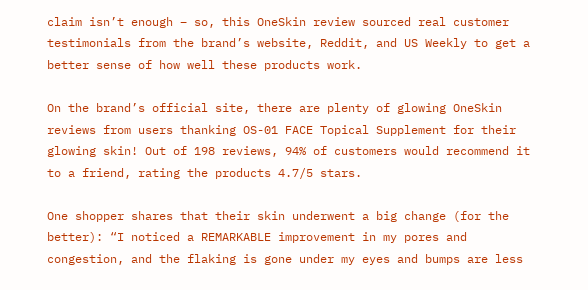claim isn’t enough – so, this OneSkin review sourced real customer testimonials from the brand’s website, Reddit, and US Weekly to get a better sense of how well these products work.

On the brand’s official site, there are plenty of glowing OneSkin reviews from users thanking OS-01 FACE Topical Supplement for their glowing skin! Out of 198 reviews, 94% of customers would recommend it to a friend, rating the products 4.7/5 stars.

One shopper shares that their skin underwent a big change (for the better): “I noticed a REMARKABLE improvement in my pores and congestion, and the flaking is gone under my eyes and bumps are less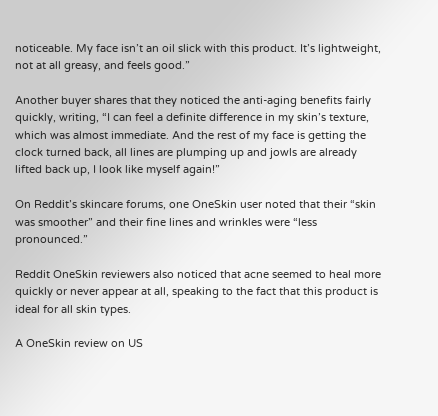noticeable. My face isn’t an oil slick with this product. It’s lightweight, not at all greasy, and feels good.”

Another buyer shares that they noticed the anti-aging benefits fairly quickly, writing, “I can feel a definite difference in my skin’s texture, which was almost immediate. And the rest of my face is getting the clock turned back, all lines are plumping up and jowls are already lifted back up, I look like myself again!”

On Reddit’s skincare forums, one OneSkin user noted that their “skin was smoother” and their fine lines and wrinkles were “less pronounced.”

Reddit OneSkin reviewers also noticed that acne seemed to heal more quickly or never appear at all, speaking to the fact that this product is ideal for all skin types.

A OneSkin review on US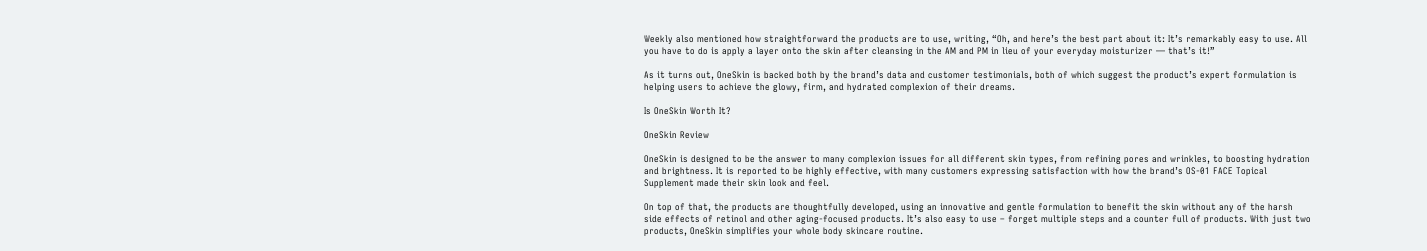Weekly also mentioned how straightforward the products are to use, writing, “Oh, and here’s the best part about it: It’s remarkably easy to use. All you have to do is apply a layer onto the skin after cleansing in the AM and PM in lieu of your everyday moisturizer — that’s it!”

As it turns out, OneSkin is backed both by the brand’s data and customer testimonials, both of which suggest the product’s expert formulation is helping users to achieve the glowy, firm, and hydrated complexion of their dreams.

Is OneSkin Worth It?

OneSkin Review

OneSkin is designed to be the answer to many complexion issues for all different skin types, from refining pores and wrinkles, to boosting hydration and brightness. It is reported to be highly effective, with many customers expressing satisfaction with how the brand’s OS-01 FACE Topical Supplement made their skin look and feel.

On top of that, the products are thoughtfully developed, using an innovative and gentle formulation to benefit the skin without any of the harsh side effects of retinol and other aging-focused products. It’s also easy to use – forget multiple steps and a counter full of products. With just two products, OneSkin simplifies your whole body skincare routine.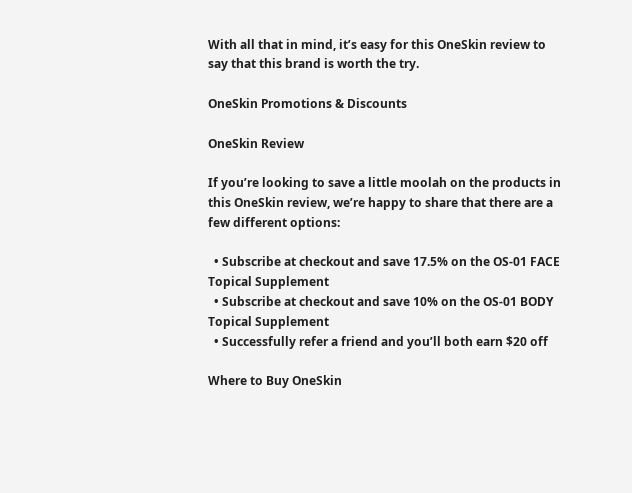With all that in mind, it’s easy for this OneSkin review to say that this brand is worth the try.

OneSkin Promotions & Discounts

OneSkin Review

If you’re looking to save a little moolah on the products in this OneSkin review, we’re happy to share that there are a few different options:

  • Subscribe at checkout and save 17.5% on the OS-01 FACE Topical Supplement
  • Subscribe at checkout and save 10% on the OS-01 BODY Topical Supplement
  • Successfully refer a friend and you’ll both earn $20 off

Where to Buy OneSkin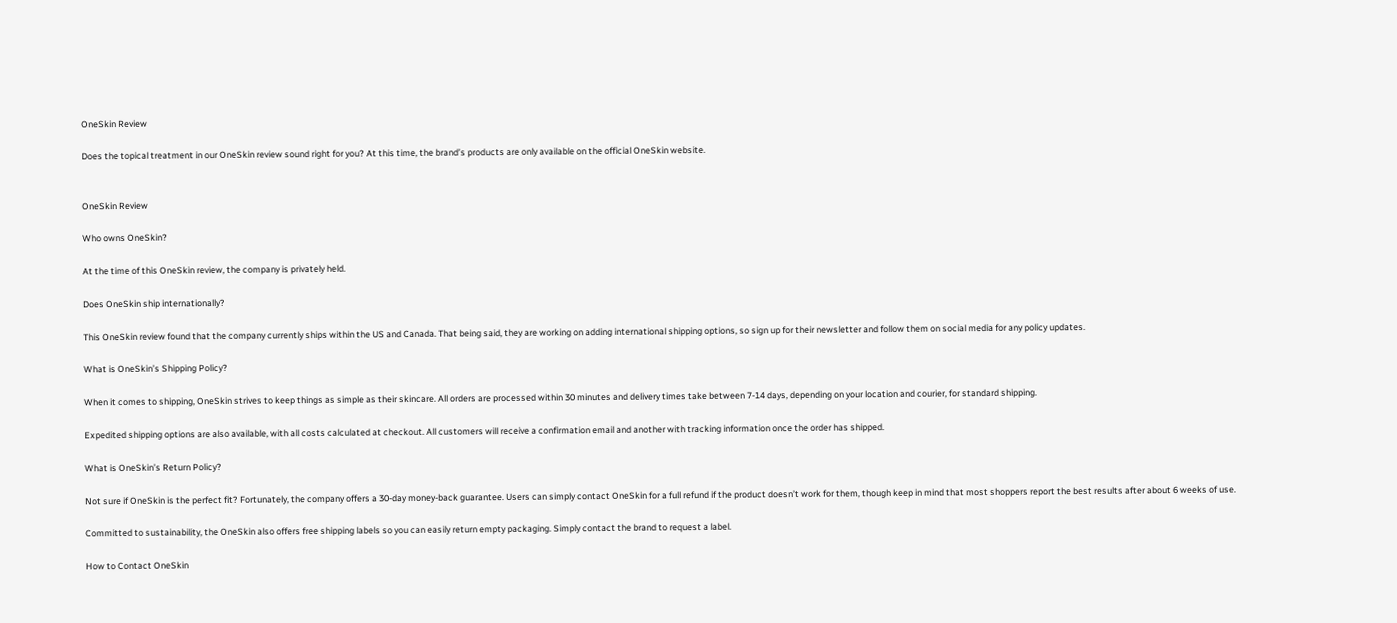OneSkin Review

Does the topical treatment in our OneSkin review sound right for you? At this time, the brand’s products are only available on the official OneSkin website.


OneSkin Review

Who owns OneSkin?

At the time of this OneSkin review, the company is privately held.

Does OneSkin ship internationally?

This OneSkin review found that the company currently ships within the US and Canada. That being said, they are working on adding international shipping options, so sign up for their newsletter and follow them on social media for any policy updates.

What is OneSkin’s Shipping Policy?

When it comes to shipping, OneSkin strives to keep things as simple as their skincare. All orders are processed within 30 minutes and delivery times take between 7-14 days, depending on your location and courier, for standard shipping.

Expedited shipping options are also available, with all costs calculated at checkout. All customers will receive a confirmation email and another with tracking information once the order has shipped.

What is OneSkin’s Return Policy?

Not sure if OneSkin is the perfect fit? Fortunately, the company offers a 30-day money-back guarantee. Users can simply contact OneSkin for a full refund if the product doesn’t work for them, though keep in mind that most shoppers report the best results after about 6 weeks of use.

Committed to sustainability, the OneSkin also offers free shipping labels so you can easily return empty packaging. Simply contact the brand to request a label.

How to Contact OneSkin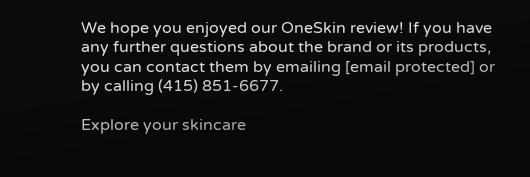We hope you enjoyed our OneSkin review! If you have any further questions about the brand or its products, you can contact them by emailing [email protected] or by calling (415) 851-6677.

Explore your skincare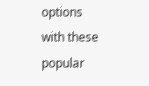options with these popular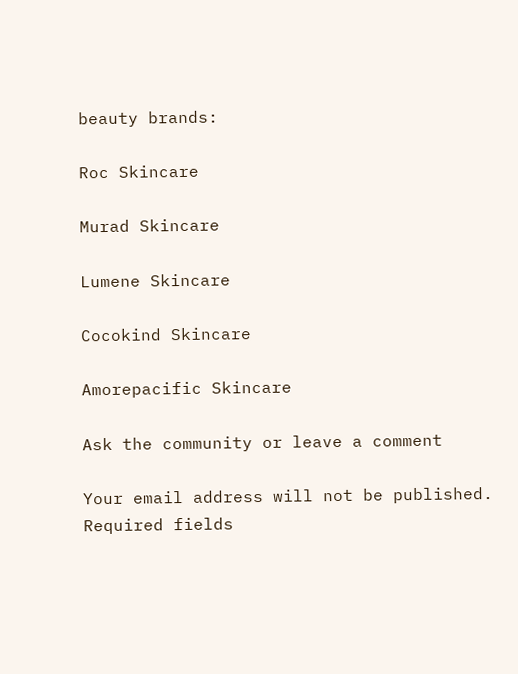beauty brands:

Roc Skincare

Murad Skincare

Lumene Skincare

Cocokind Skincare

Amorepacific Skincare

Ask the community or leave a comment

Your email address will not be published. Required fields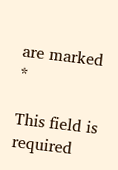are marked *

This field is required